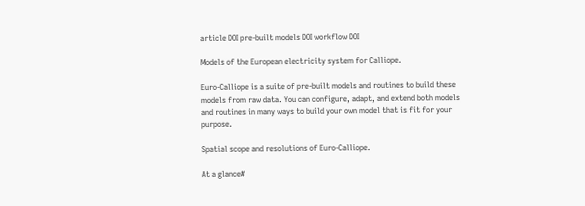article DOI pre-built models DOI workflow DOI

Models of the European electricity system for Calliope.

Euro-Calliope is a suite of pre-built models and routines to build these models from raw data. You can configure, adapt, and extend both models and routines in many ways to build your own model that is fit for your purpose.

Spatial scope and resolutions of Euro-Calliope.

At a glance#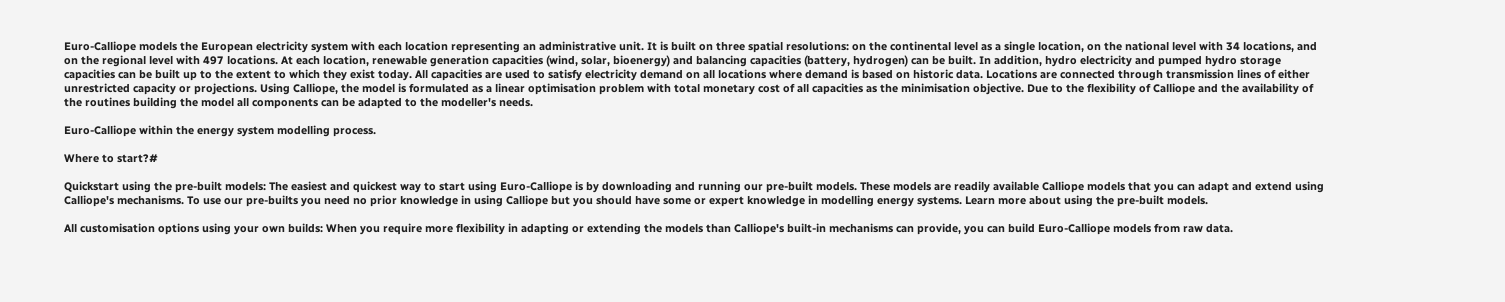Euro-Calliope models the European electricity system with each location representing an administrative unit. It is built on three spatial resolutions: on the continental level as a single location, on the national level with 34 locations, and on the regional level with 497 locations. At each location, renewable generation capacities (wind, solar, bioenergy) and balancing capacities (battery, hydrogen) can be built. In addition, hydro electricity and pumped hydro storage capacities can be built up to the extent to which they exist today. All capacities are used to satisfy electricity demand on all locations where demand is based on historic data. Locations are connected through transmission lines of either unrestricted capacity or projections. Using Calliope, the model is formulated as a linear optimisation problem with total monetary cost of all capacities as the minimisation objective. Due to the flexibility of Calliope and the availability of the routines building the model all components can be adapted to the modeller's needs.

Euro-Calliope within the energy system modelling process.

Where to start?#

Quickstart using the pre-built models: The easiest and quickest way to start using Euro-Calliope is by downloading and running our pre-built models. These models are readily available Calliope models that you can adapt and extend using Calliope's mechanisms. To use our pre-builts you need no prior knowledge in using Calliope but you should have some or expert knowledge in modelling energy systems. Learn more about using the pre-built models.

All customisation options using your own builds: When you require more flexibility in adapting or extending the models than Calliope's built-in mechanisms can provide, you can build Euro-Calliope models from raw data.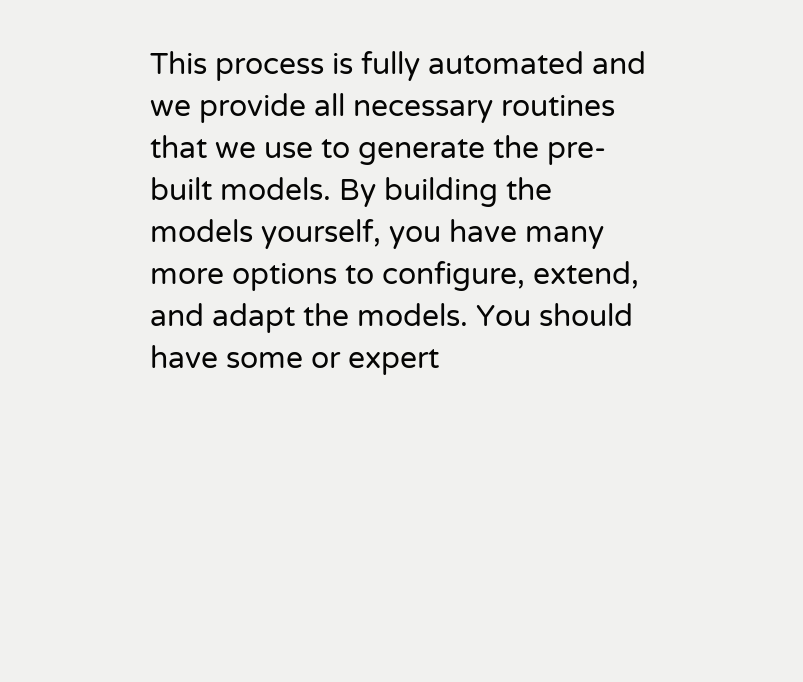This process is fully automated and we provide all necessary routines that we use to generate the pre-built models. By building the models yourself, you have many more options to configure, extend, and adapt the models. You should have some or expert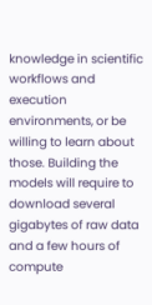knowledge in scientific workflows and execution environments, or be willing to learn about those. Building the models will require to download several gigabytes of raw data and a few hours of compute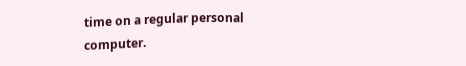time on a regular personal computer.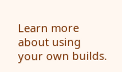Learn more about using your own builds.